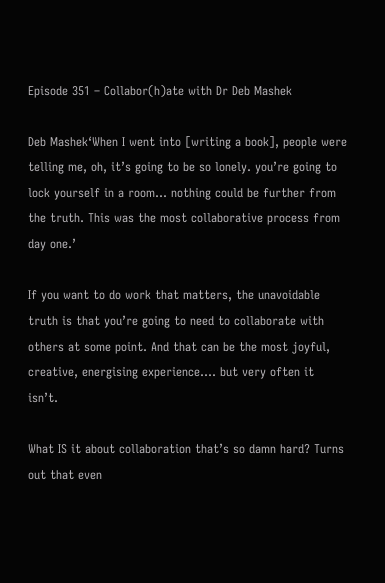Episode 351 – Collabor(h)ate with Dr Deb Mashek

Deb Mashek‘When I went into [writing a book], people were telling me, oh, it’s going to be so lonely. you’re going to lock yourself in a room… nothing could be further from the truth. This was the most collaborative process from day one.’

If you want to do work that matters, the unavoidable truth is that you’re going to need to collaborate with others at some point. And that can be the most joyful, creative, energising experience…. but very often it isn’t.

What IS it about collaboration that’s so damn hard? Turns out that even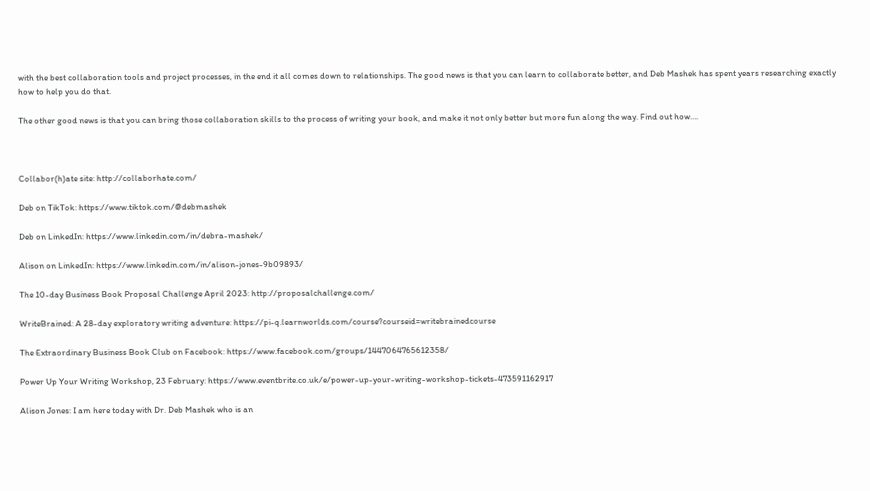with the best collaboration tools and project processes, in the end it all comes down to relationships. The good news is that you can learn to collaborate better, and Deb Mashek has spent years researching exactly how to help you do that.

The other good news is that you can bring those collaboration skills to the process of writing your book, and make it not only better but more fun along the way. Find out how….



Collabor(h)ate site: http://collaborhate.com/

Deb on TikTok: https://www.tiktok.com/@debmashek

Deb on LinkedIn: https://www.linkedin.com/in/debra-mashek/

Alison on LinkedIn: https://www.linkedin.com/in/alison-jones-9b09893/

The 10-day Business Book Proposal Challenge April 2023: http://proposalchallenge.com/

WriteBrained: A 28-day exploratory writing adventure: https://pi-q.learnworlds.com/course?courseid=writebrainedcourse

The Extraordinary Business Book Club on Facebook: https://www.facebook.com/groups/1447064765612358/

Power Up Your Writing Workshop, 23 February: https://www.eventbrite.co.uk/e/power-up-your-writing-workshop-tickets-473591162917

Alison Jones: I am here today with Dr. Deb Mashek who is an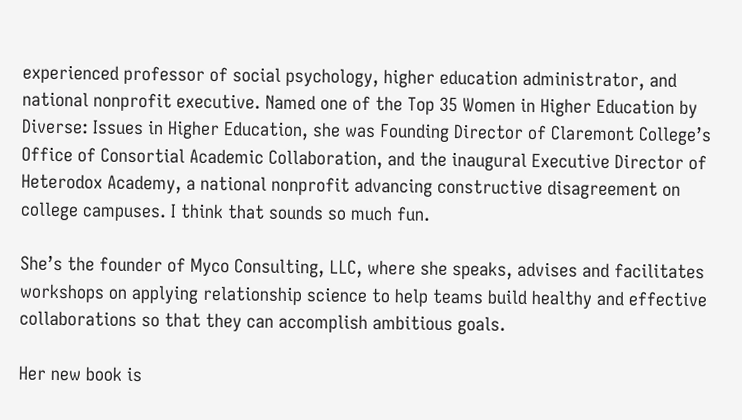experienced professor of social psychology, higher education administrator, and national nonprofit executive. Named one of the Top 35 Women in Higher Education by Diverse: Issues in Higher Education, she was Founding Director of Claremont College’s Office of Consortial Academic Collaboration, and the inaugural Executive Director of Heterodox Academy, a national nonprofit advancing constructive disagreement on college campuses. I think that sounds so much fun.

She’s the founder of Myco Consulting, LLC, where she speaks, advises and facilitates workshops on applying relationship science to help teams build healthy and effective collaborations so that they can accomplish ambitious goals.

Her new book is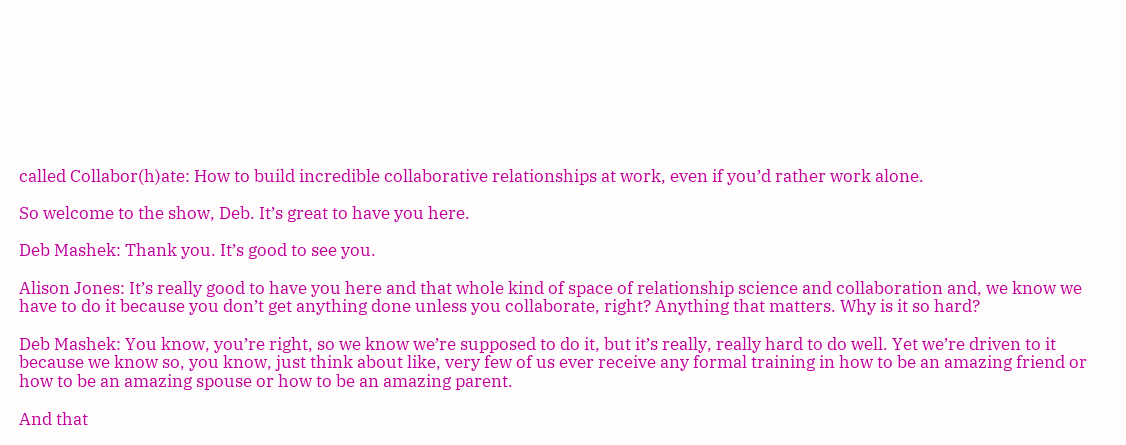called Collabor(h)ate: How to build incredible collaborative relationships at work, even if you’d rather work alone.

So welcome to the show, Deb. It’s great to have you here.

Deb Mashek: Thank you. It’s good to see you.

Alison Jones: It’s really good to have you here and that whole kind of space of relationship science and collaboration and, we know we have to do it because you don’t get anything done unless you collaborate, right? Anything that matters. Why is it so hard?

Deb Mashek: You know, you’re right, so we know we’re supposed to do it, but it’s really, really hard to do well. Yet we’re driven to it because we know so, you know, just think about like, very few of us ever receive any formal training in how to be an amazing friend or how to be an amazing spouse or how to be an amazing parent.

And that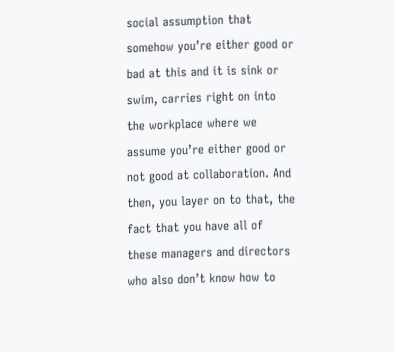social assumption that somehow you’re either good or bad at this and it is sink or swim, carries right on into the workplace where we assume you’re either good or not good at collaboration. And then, you layer on to that, the fact that you have all of these managers and directors who also don’t know how to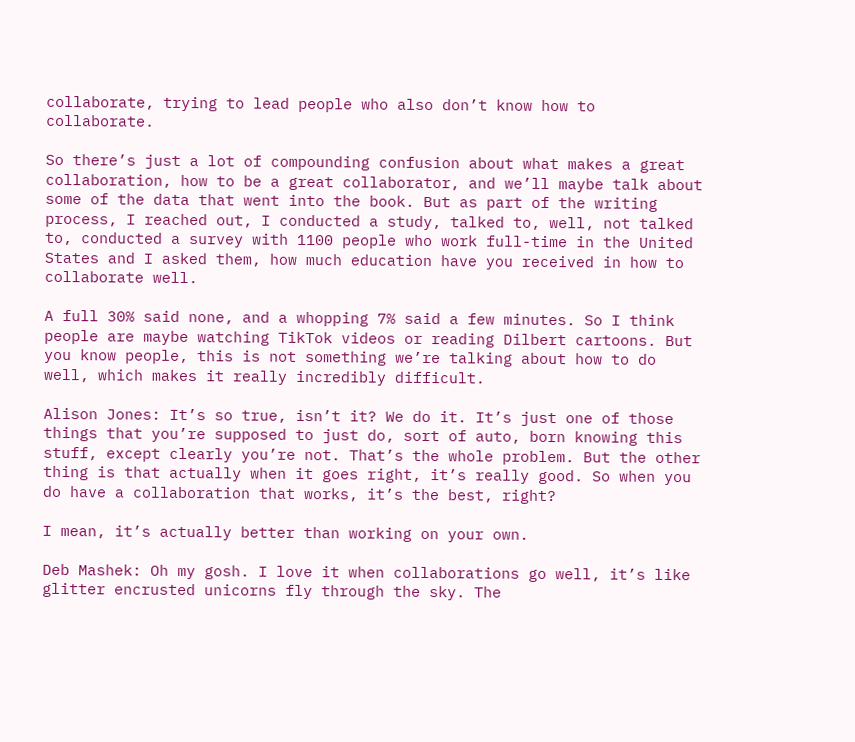collaborate, trying to lead people who also don’t know how to collaborate.

So there’s just a lot of compounding confusion about what makes a great collaboration, how to be a great collaborator, and we’ll maybe talk about some of the data that went into the book. But as part of the writing process, I reached out, I conducted a study, talked to, well, not talked to, conducted a survey with 1100 people who work full-time in the United States and I asked them, how much education have you received in how to collaborate well.

A full 30% said none, and a whopping 7% said a few minutes. So I think people are maybe watching TikTok videos or reading Dilbert cartoons. But you know people, this is not something we’re talking about how to do well, which makes it really incredibly difficult.

Alison Jones: It’s so true, isn’t it? We do it. It’s just one of those things that you’re supposed to just do, sort of auto, born knowing this stuff, except clearly you’re not. That’s the whole problem. But the other thing is that actually when it goes right, it’s really good. So when you do have a collaboration that works, it’s the best, right?

I mean, it’s actually better than working on your own.

Deb Mashek: Oh my gosh. I love it when collaborations go well, it’s like glitter encrusted unicorns fly through the sky. The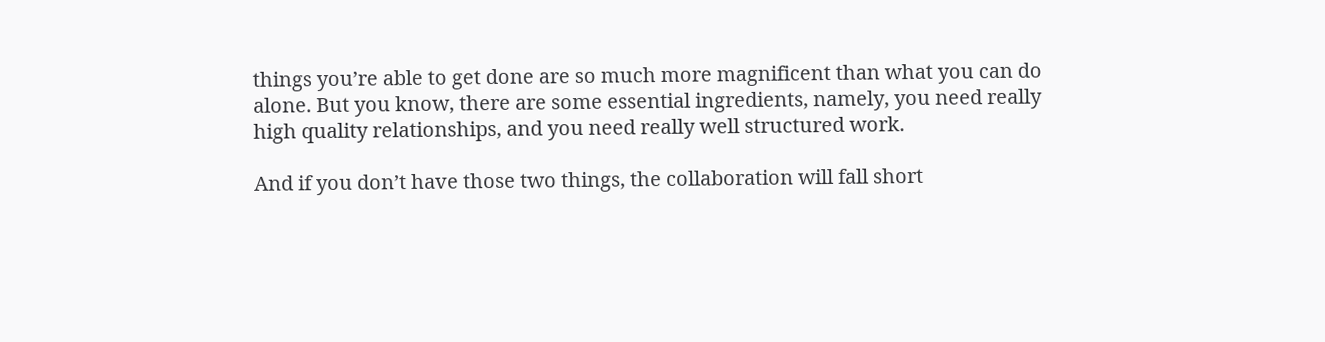things you’re able to get done are so much more magnificent than what you can do alone. But you know, there are some essential ingredients, namely, you need really high quality relationships, and you need really well structured work.

And if you don’t have those two things, the collaboration will fall short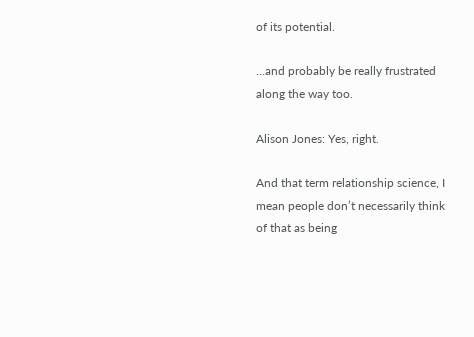of its potential.

…and probably be really frustrated along the way too.

Alison Jones: Yes, right.

And that term relationship science, I mean people don’t necessarily think of that as being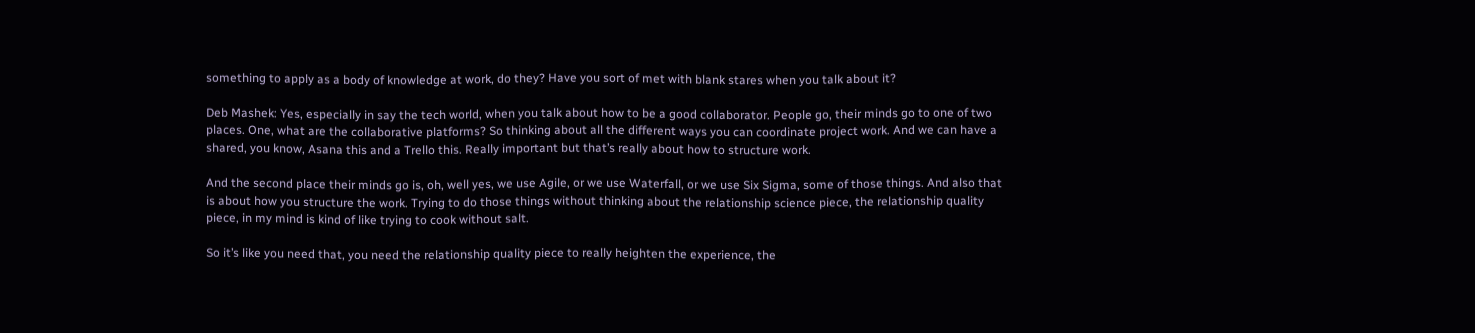something to apply as a body of knowledge at work, do they? Have you sort of met with blank stares when you talk about it?

Deb Mashek: Yes, especially in say the tech world, when you talk about how to be a good collaborator. People go, their minds go to one of two places. One, what are the collaborative platforms? So thinking about all the different ways you can coordinate project work. And we can have a shared, you know, Asana this and a Trello this. Really important but that’s really about how to structure work.

And the second place their minds go is, oh, well yes, we use Agile, or we use Waterfall, or we use Six Sigma, some of those things. And also that is about how you structure the work. Trying to do those things without thinking about the relationship science piece, the relationship quality piece, in my mind is kind of like trying to cook without salt.

So it’s like you need that, you need the relationship quality piece to really heighten the experience, the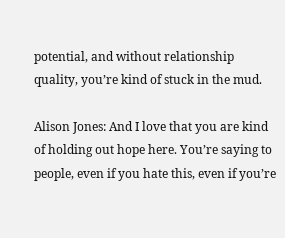potential, and without relationship quality, you’re kind of stuck in the mud.

Alison Jones: And I love that you are kind of holding out hope here. You’re saying to people, even if you hate this, even if you’re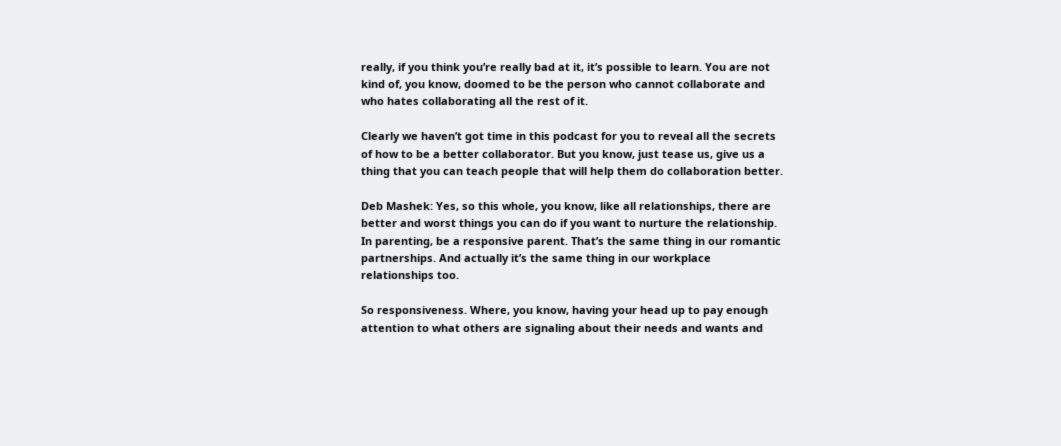really, if you think you’re really bad at it, it’s possible to learn. You are not kind of, you know, doomed to be the person who cannot collaborate and who hates collaborating all the rest of it.

Clearly we haven’t got time in this podcast for you to reveal all the secrets of how to be a better collaborator. But you know, just tease us, give us a thing that you can teach people that will help them do collaboration better.

Deb Mashek: Yes, so this whole, you know, like all relationships, there are better and worst things you can do if you want to nurture the relationship. In parenting, be a responsive parent. That’s the same thing in our romantic partnerships. And actually it’s the same thing in our workplace relationships too.

So responsiveness. Where, you know, having your head up to pay enough attention to what others are signaling about their needs and wants and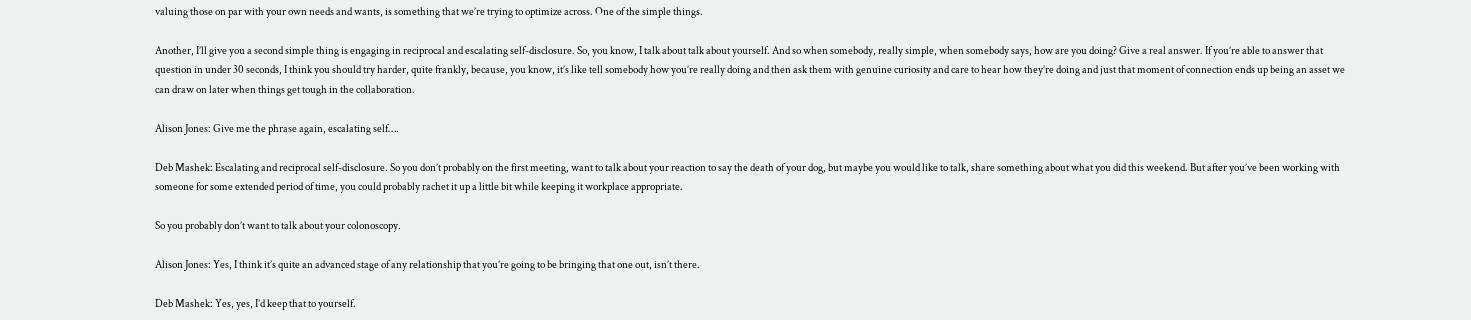valuing those on par with your own needs and wants, is something that we’re trying to optimize across. One of the simple things.

Another, I’ll give you a second simple thing is engaging in reciprocal and escalating self-disclosure. So, you know, I talk about talk about yourself. And so when somebody, really simple, when somebody says, how are you doing? Give a real answer. If you’re able to answer that question in under 30 seconds, I think you should try harder, quite frankly, because, you know, it’s like tell somebody how you’re really doing and then ask them with genuine curiosity and care to hear how they’re doing and just that moment of connection ends up being an asset we can draw on later when things get tough in the collaboration.

Alison Jones: Give me the phrase again, escalating self….

Deb Mashek: Escalating and reciprocal self-disclosure. So you don’t probably on the first meeting, want to talk about your reaction to say the death of your dog, but maybe you would like to talk, share something about what you did this weekend. But after you’ve been working with someone for some extended period of time, you could probably rachet it up a little bit while keeping it workplace appropriate.

So you probably don’t want to talk about your colonoscopy.

Alison Jones: Yes, I think it’s quite an advanced stage of any relationship that you’re going to be bringing that one out, isn’t there.

Deb Mashek: Yes, yes, I’d keep that to yourself.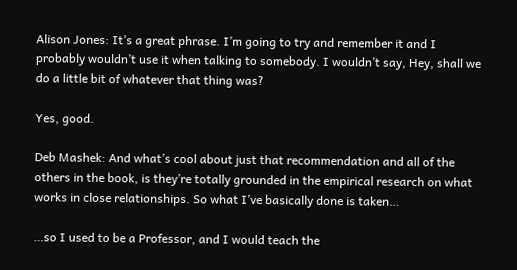Alison Jones: It’s a great phrase. I’m going to try and remember it and I probably wouldn’t use it when talking to somebody. I wouldn’t say, Hey, shall we do a little bit of whatever that thing was?

Yes, good.

Deb Mashek: And what’s cool about just that recommendation and all of the others in the book, is they’re totally grounded in the empirical research on what works in close relationships. So what I’ve basically done is taken…

…so I used to be a Professor, and I would teach the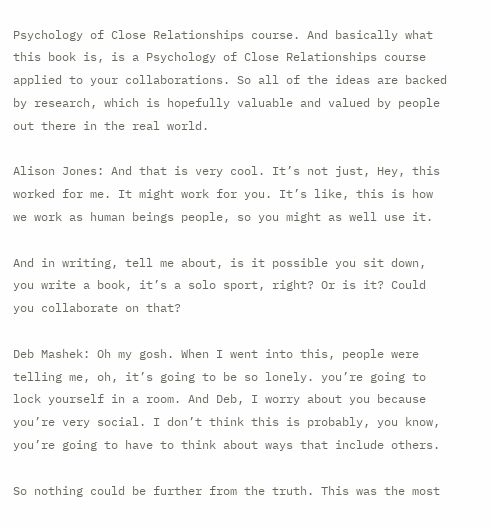Psychology of Close Relationships course. And basically what this book is, is a Psychology of Close Relationships course applied to your collaborations. So all of the ideas are backed by research, which is hopefully valuable and valued by people out there in the real world.

Alison Jones: And that is very cool. It’s not just, Hey, this worked for me. It might work for you. It’s like, this is how we work as human beings people, so you might as well use it.

And in writing, tell me about, is it possible you sit down, you write a book, it’s a solo sport, right? Or is it? Could you collaborate on that?

Deb Mashek: Oh my gosh. When I went into this, people were telling me, oh, it’s going to be so lonely. you’re going to lock yourself in a room. And Deb, I worry about you because you’re very social. I don’t think this is probably, you know, you’re going to have to think about ways that include others.

So nothing could be further from the truth. This was the most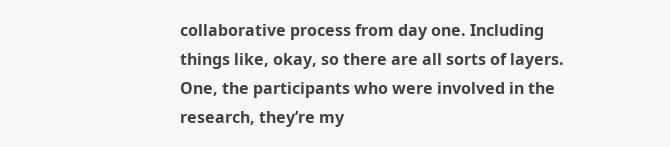collaborative process from day one. Including things like, okay, so there are all sorts of layers. One, the participants who were involved in the research, they’re my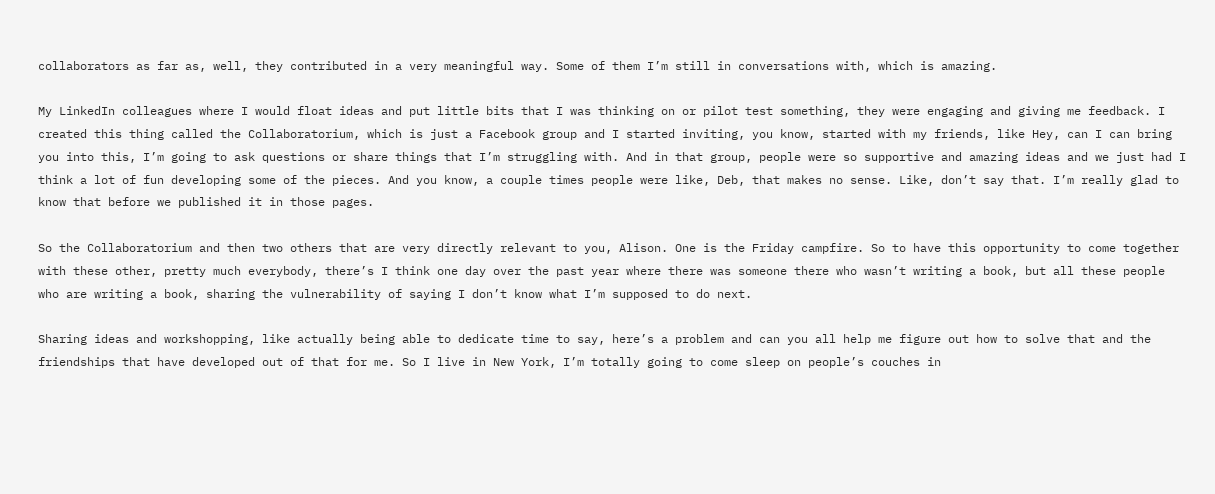collaborators as far as, well, they contributed in a very meaningful way. Some of them I’m still in conversations with, which is amazing.

My LinkedIn colleagues where I would float ideas and put little bits that I was thinking on or pilot test something, they were engaging and giving me feedback. I created this thing called the Collaboratorium, which is just a Facebook group and I started inviting, you know, started with my friends, like Hey, can I can bring you into this, I’m going to ask questions or share things that I’m struggling with. And in that group, people were so supportive and amazing ideas and we just had I think a lot of fun developing some of the pieces. And you know, a couple times people were like, Deb, that makes no sense. Like, don’t say that. I’m really glad to know that before we published it in those pages.

So the Collaboratorium and then two others that are very directly relevant to you, Alison. One is the Friday campfire. So to have this opportunity to come together with these other, pretty much everybody, there’s I think one day over the past year where there was someone there who wasn’t writing a book, but all these people who are writing a book, sharing the vulnerability of saying I don’t know what I’m supposed to do next.

Sharing ideas and workshopping, like actually being able to dedicate time to say, here’s a problem and can you all help me figure out how to solve that and the friendships that have developed out of that for me. So I live in New York, I’m totally going to come sleep on people’s couches in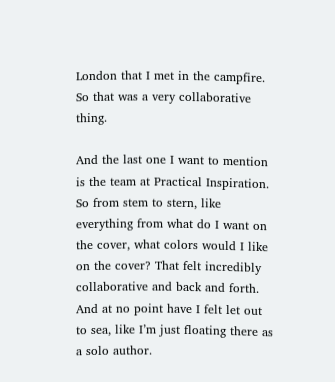London that I met in the campfire. So that was a very collaborative thing.

And the last one I want to mention is the team at Practical Inspiration. So from stem to stern, like everything from what do I want on the cover, what colors would I like on the cover? That felt incredibly collaborative and back and forth. And at no point have I felt let out to sea, like I’m just floating there as a solo author.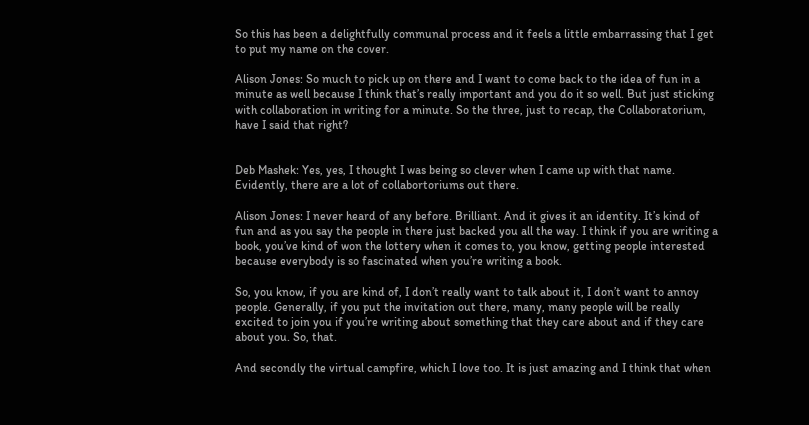So this has been a delightfully communal process and it feels a little embarrassing that I get to put my name on the cover.

Alison Jones: So much to pick up on there and I want to come back to the idea of fun in a minute as well because I think that’s really important and you do it so well. But just sticking with collaboration in writing for a minute. So the three, just to recap, the Collaboratorium, have I said that right?


Deb Mashek: Yes, yes, I thought I was being so clever when I came up with that name. Evidently, there are a lot of collabortoriums out there.

Alison Jones: I never heard of any before. Brilliant. And it gives it an identity. It’s kind of fun and as you say the people in there just backed you all the way. I think if you are writing a book, you’ve kind of won the lottery when it comes to, you know, getting people interested because everybody is so fascinated when you’re writing a book.

So, you know, if you are kind of, I don’t really want to talk about it, I don’t want to annoy people. Generally, if you put the invitation out there, many, many people will be really excited to join you if you’re writing about something that they care about and if they care about you. So, that.

And secondly the virtual campfire, which I love too. It is just amazing and I think that when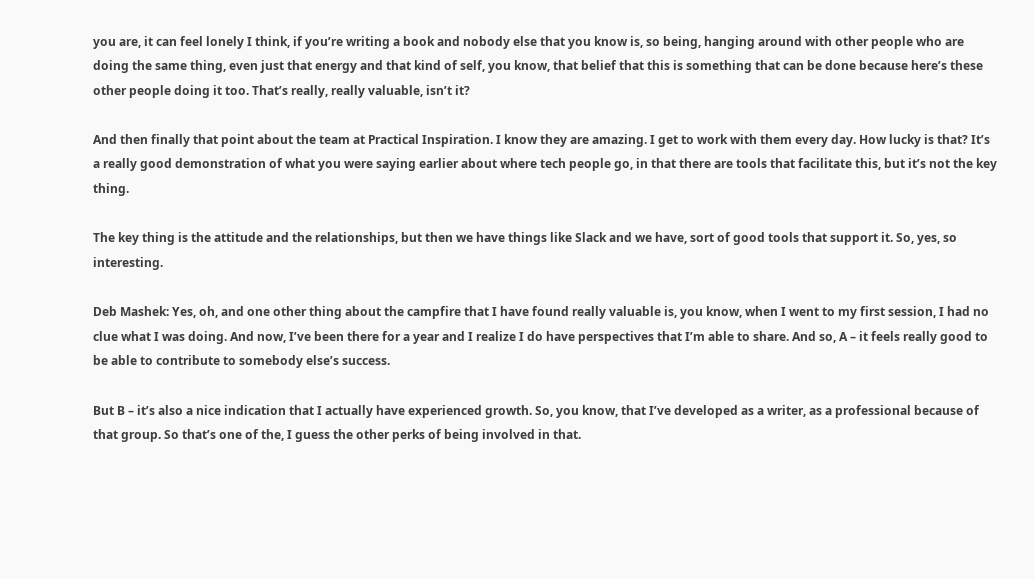you are, it can feel lonely I think, if you’re writing a book and nobody else that you know is, so being, hanging around with other people who are doing the same thing, even just that energy and that kind of self, you know, that belief that this is something that can be done because here’s these other people doing it too. That’s really, really valuable, isn’t it?

And then finally that point about the team at Practical Inspiration. I know they are amazing. I get to work with them every day. How lucky is that? It’s a really good demonstration of what you were saying earlier about where tech people go, in that there are tools that facilitate this, but it’s not the key thing.

The key thing is the attitude and the relationships, but then we have things like Slack and we have, sort of good tools that support it. So, yes, so interesting.

Deb Mashek: Yes, oh, and one other thing about the campfire that I have found really valuable is, you know, when I went to my first session, I had no clue what I was doing. And now, I’ve been there for a year and I realize I do have perspectives that I’m able to share. And so, A – it feels really good to be able to contribute to somebody else’s success.

But B – it’s also a nice indication that I actually have experienced growth. So, you know, that I’ve developed as a writer, as a professional because of that group. So that’s one of the, I guess the other perks of being involved in that.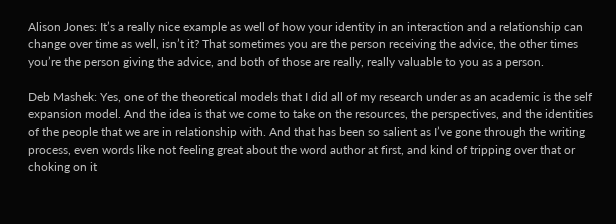Alison Jones: It’s a really nice example as well of how your identity in an interaction and a relationship can change over time as well, isn’t it? That sometimes you are the person receiving the advice, the other times you’re the person giving the advice, and both of those are really, really valuable to you as a person.

Deb Mashek: Yes, one of the theoretical models that I did all of my research under as an academic is the self expansion model. And the idea is that we come to take on the resources, the perspectives, and the identities of the people that we are in relationship with. And that has been so salient as I’ve gone through the writing process, even words like not feeling great about the word author at first, and kind of tripping over that or choking on it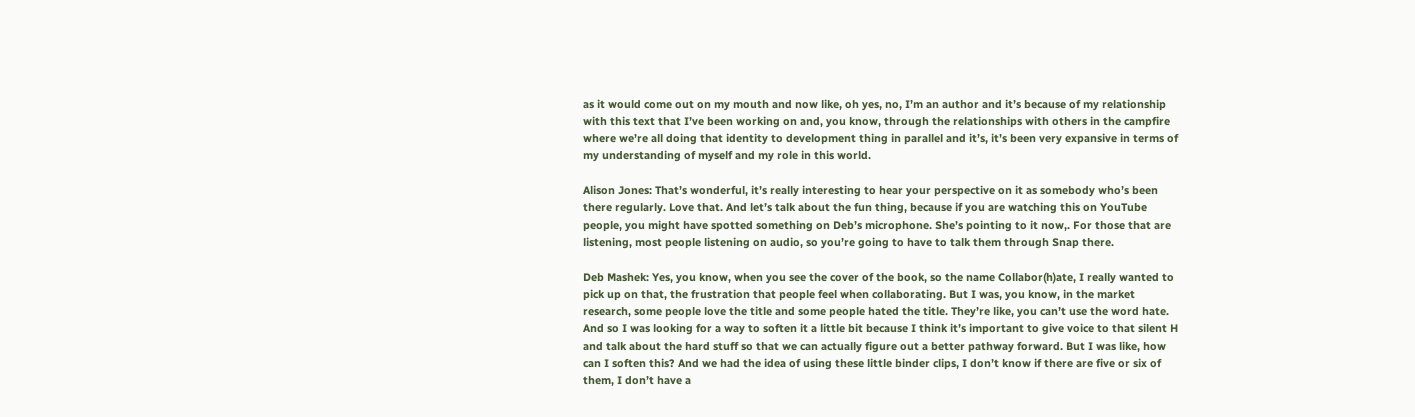as it would come out on my mouth and now like, oh yes, no, I’m an author and it’s because of my relationship with this text that I’ve been working on and, you know, through the relationships with others in the campfire where we’re all doing that identity to development thing in parallel and it’s, it’s been very expansive in terms of my understanding of myself and my role in this world.

Alison Jones: That’s wonderful, it’s really interesting to hear your perspective on it as somebody who’s been there regularly. Love that. And let’s talk about the fun thing, because if you are watching this on YouTube people, you might have spotted something on Deb’s microphone. She’s pointing to it now,. For those that are listening, most people listening on audio, so you’re going to have to talk them through Snap there.

Deb Mashek: Yes, you know, when you see the cover of the book, so the name Collabor(h)ate, I really wanted to pick up on that, the frustration that people feel when collaborating. But I was, you know, in the market research, some people love the title and some people hated the title. They’re like, you can’t use the word hate. And so I was looking for a way to soften it a little bit because I think it’s important to give voice to that silent H and talk about the hard stuff so that we can actually figure out a better pathway forward. But I was like, how can I soften this? And we had the idea of using these little binder clips, I don’t know if there are five or six of them, I don’t have a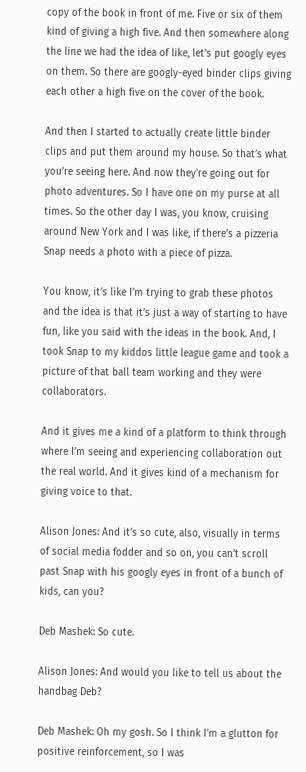copy of the book in front of me. Five or six of them kind of giving a high five. And then somewhere along the line we had the idea of like, let’s put googly eyes on them. So there are googly-eyed binder clips giving each other a high five on the cover of the book.

And then I started to actually create little binder clips and put them around my house. So that’s what you’re seeing here. And now they’re going out for photo adventures. So I have one on my purse at all times. So the other day I was, you know, cruising around New York and I was like, if there’s a pizzeria Snap needs a photo with a piece of pizza.

You know, it’s like I’m trying to grab these photos and the idea is that it’s just a way of starting to have fun, like you said with the ideas in the book. And, I took Snap to my kiddos little league game and took a picture of that ball team working and they were collaborators.

And it gives me a kind of a platform to think through where I’m seeing and experiencing collaboration out the real world. And it gives kind of a mechanism for giving voice to that.

Alison Jones: And it’s so cute, also, visually in terms of social media fodder and so on, you can’t scroll past Snap with his googly eyes in front of a bunch of kids, can you?

Deb Mashek: So cute.

Alison Jones: And would you like to tell us about the handbag Deb?

Deb Mashek: Oh my gosh. So I think I’m a glutton for positive reinforcement, so I was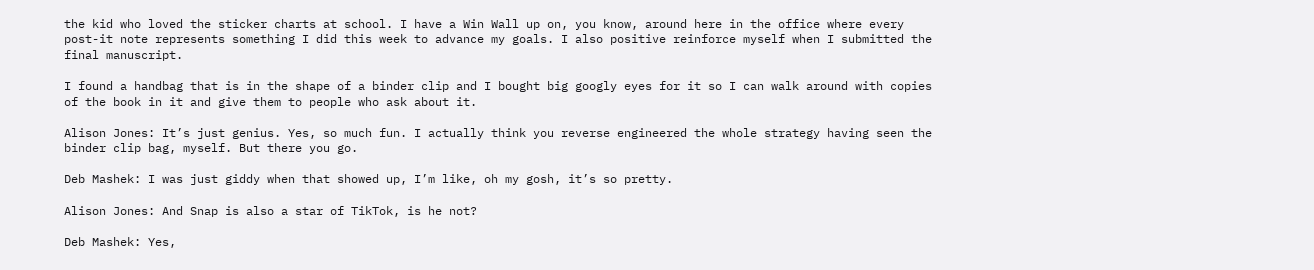the kid who loved the sticker charts at school. I have a Win Wall up on, you know, around here in the office where every post-it note represents something I did this week to advance my goals. I also positive reinforce myself when I submitted the final manuscript.

I found a handbag that is in the shape of a binder clip and I bought big googly eyes for it so I can walk around with copies of the book in it and give them to people who ask about it.

Alison Jones: It’s just genius. Yes, so much fun. I actually think you reverse engineered the whole strategy having seen the binder clip bag, myself. But there you go.

Deb Mashek: I was just giddy when that showed up, I’m like, oh my gosh, it’s so pretty.

Alison Jones: And Snap is also a star of TikTok, is he not?

Deb Mashek: Yes,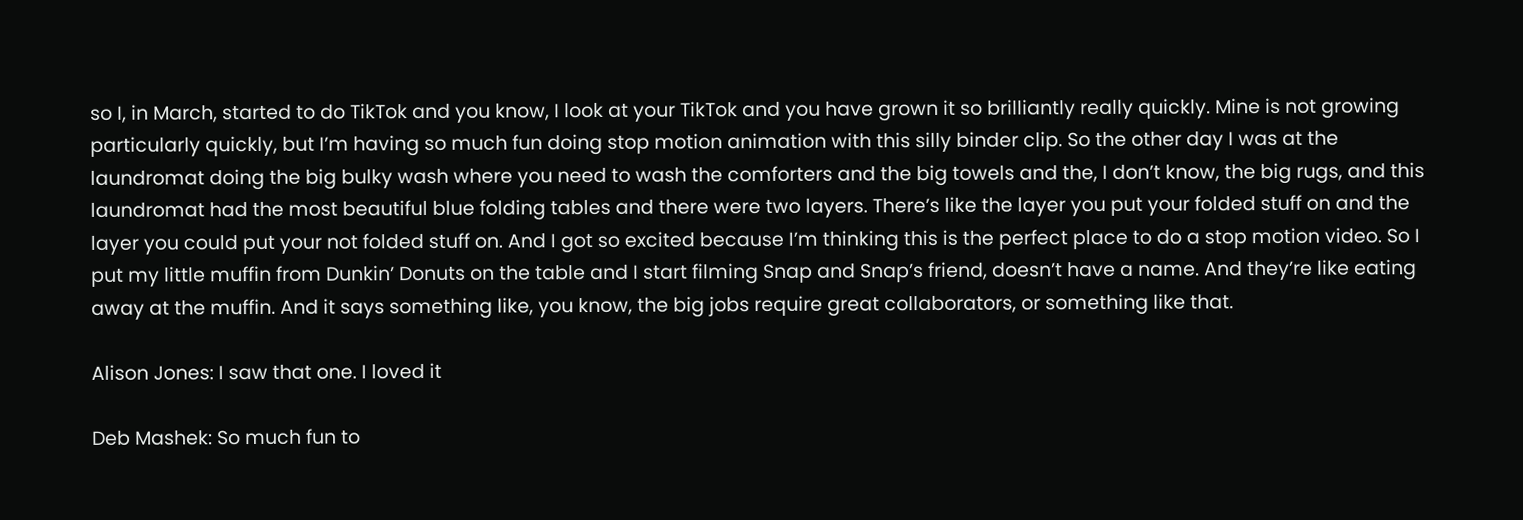so I, in March, started to do TikTok and you know, I look at your TikTok and you have grown it so brilliantly really quickly. Mine is not growing particularly quickly, but I’m having so much fun doing stop motion animation with this silly binder clip. So the other day I was at the laundromat doing the big bulky wash where you need to wash the comforters and the big towels and the, I don’t know, the big rugs, and this laundromat had the most beautiful blue folding tables and there were two layers. There’s like the layer you put your folded stuff on and the layer you could put your not folded stuff on. And I got so excited because I’m thinking this is the perfect place to do a stop motion video. So I put my little muffin from Dunkin’ Donuts on the table and I start filming Snap and Snap’s friend, doesn’t have a name. And they’re like eating away at the muffin. And it says something like, you know, the big jobs require great collaborators, or something like that.

Alison Jones: I saw that one. I loved it

Deb Mashek: So much fun to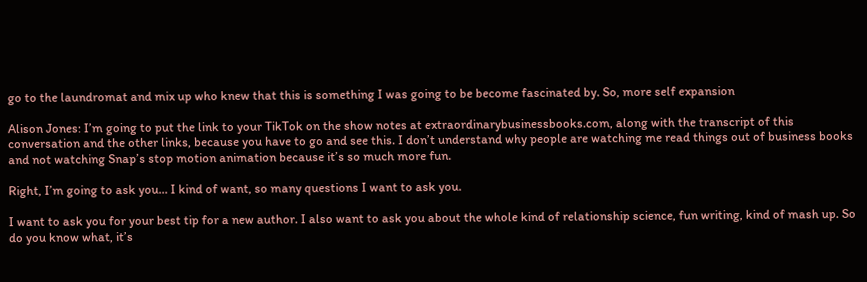go to the laundromat and mix up who knew that this is something I was going to be become fascinated by. So, more self expansion

Alison Jones: I’m going to put the link to your TikTok on the show notes at extraordinarybusinessbooks.com, along with the transcript of this conversation and the other links, because you have to go and see this. I don’t understand why people are watching me read things out of business books and not watching Snap’s stop motion animation because it’s so much more fun.

Right, I’m going to ask you… I kind of want, so many questions I want to ask you.

I want to ask you for your best tip for a new author. I also want to ask you about the whole kind of relationship science, fun writing, kind of mash up. So do you know what, it’s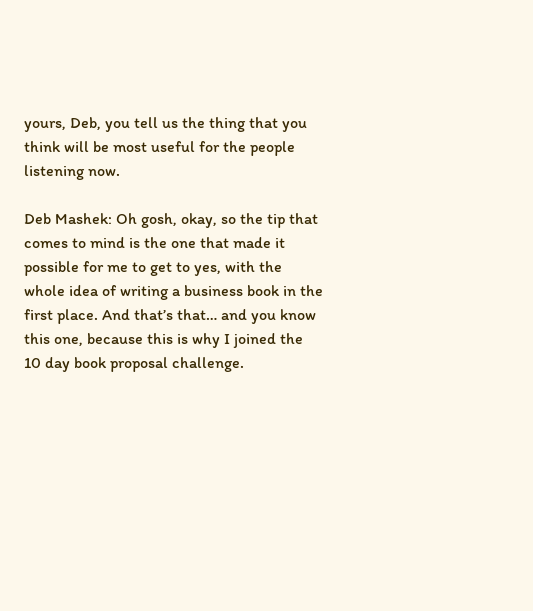yours, Deb, you tell us the thing that you think will be most useful for the people listening now.

Deb Mashek: Oh gosh, okay, so the tip that comes to mind is the one that made it possible for me to get to yes, with the whole idea of writing a business book in the first place. And that’s that… and you know this one, because this is why I joined the 10 day book proposal challenge.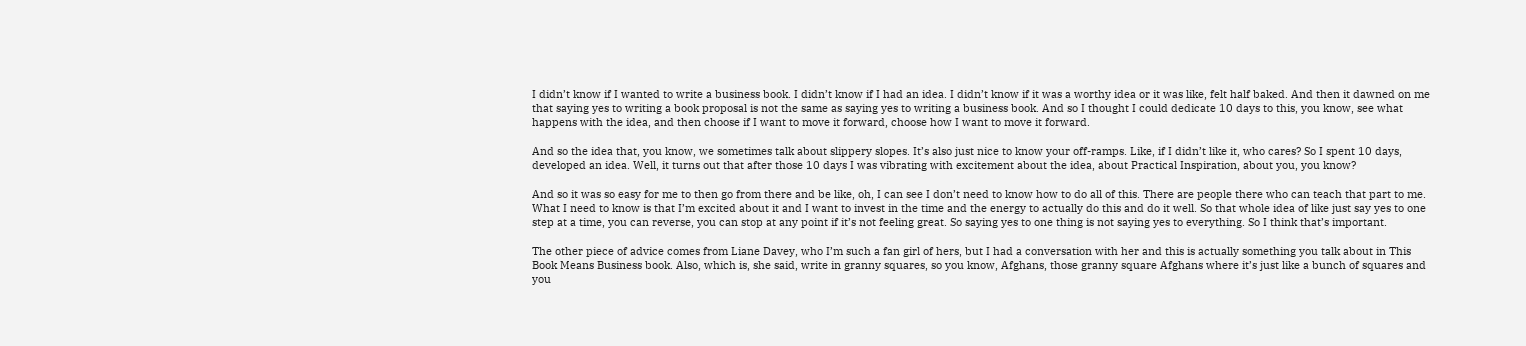I didn’t know if I wanted to write a business book. I didn’t know if I had an idea. I didn’t know if it was a worthy idea or it was like, felt half baked. And then it dawned on me that saying yes to writing a book proposal is not the same as saying yes to writing a business book. And so I thought I could dedicate 10 days to this, you know, see what happens with the idea, and then choose if I want to move it forward, choose how I want to move it forward.

And so the idea that, you know, we sometimes talk about slippery slopes. It’s also just nice to know your off-ramps. Like, if I didn’t like it, who cares? So I spent 10 days, developed an idea. Well, it turns out that after those 10 days I was vibrating with excitement about the idea, about Practical Inspiration, about you, you know?

And so it was so easy for me to then go from there and be like, oh, I can see I don’t need to know how to do all of this. There are people there who can teach that part to me. What I need to know is that I’m excited about it and I want to invest in the time and the energy to actually do this and do it well. So that whole idea of like just say yes to one step at a time, you can reverse, you can stop at any point if it’s not feeling great. So saying yes to one thing is not saying yes to everything. So I think that’s important.

The other piece of advice comes from Liane Davey, who I’m such a fan girl of hers, but I had a conversation with her and this is actually something you talk about in This Book Means Business book. Also, which is, she said, write in granny squares, so you know, Afghans, those granny square Afghans where it’s just like a bunch of squares and you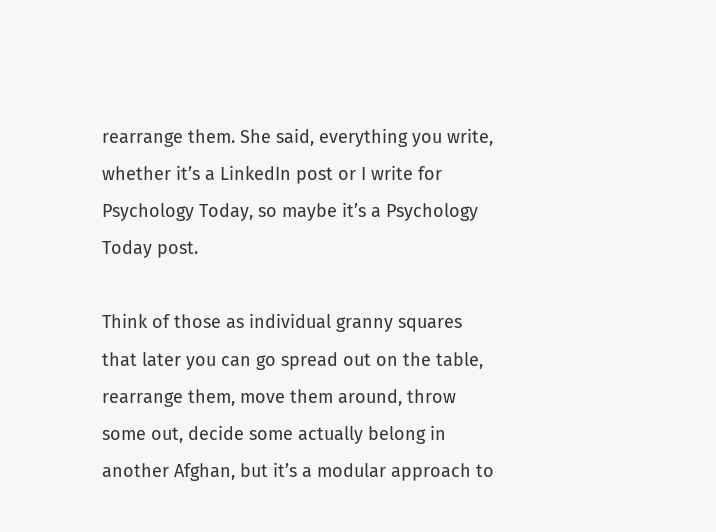rearrange them. She said, everything you write, whether it’s a LinkedIn post or I write for Psychology Today, so maybe it’s a Psychology Today post.

Think of those as individual granny squares that later you can go spread out on the table, rearrange them, move them around, throw some out, decide some actually belong in another Afghan, but it’s a modular approach to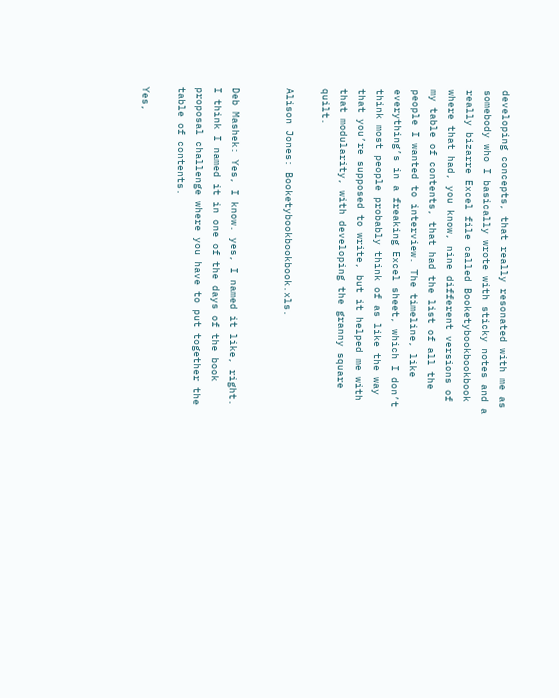developing concepts, that really resonated with me as somebody who I basically wrote with sticky notes and a really bizarre Excel file called Booketybookbookbook where that had, you know, nine different versions of my table of contents, that had the list of all the people I wanted to interview. The timeline, like everything’s in a freaking Excel sheet, which I don’t think most people probably think of as like the way that you’re supposed to write, but it helped me with that modularity, with developing the granny square quilt.

Alison Jones: Booketybookbookbook.xls.


Deb Mashek: Yes, I know. yes, I named it like, right. I think I named it in one of the days of the book proposal challenge where you have to put together the table of contents.

Yes,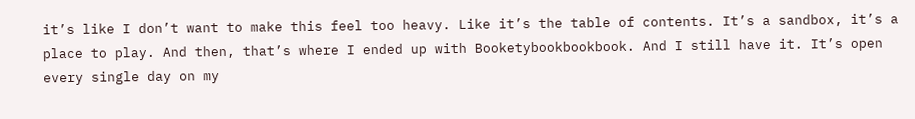it’s like I don’t want to make this feel too heavy. Like it’s the table of contents. It’s a sandbox, it’s a place to play. And then, that’s where I ended up with Booketybookbookbook. And I still have it. It’s open every single day on my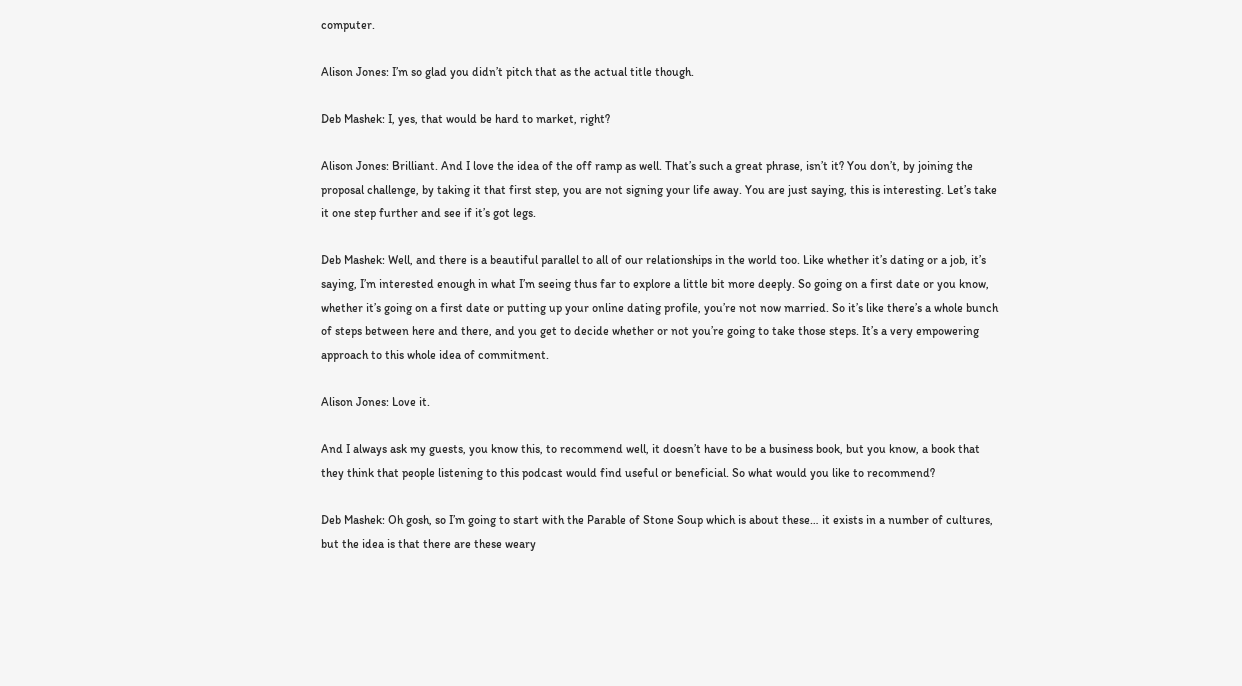computer.

Alison Jones: I’m so glad you didn’t pitch that as the actual title though.

Deb Mashek: I, yes, that would be hard to market, right?

Alison Jones: Brilliant. And I love the idea of the off ramp as well. That’s such a great phrase, isn’t it? You don’t, by joining the proposal challenge, by taking it that first step, you are not signing your life away. You are just saying, this is interesting. Let’s take it one step further and see if it’s got legs.

Deb Mashek: Well, and there is a beautiful parallel to all of our relationships in the world too. Like whether it’s dating or a job, it’s saying, I’m interested enough in what I’m seeing thus far to explore a little bit more deeply. So going on a first date or you know, whether it’s going on a first date or putting up your online dating profile, you’re not now married. So it’s like there’s a whole bunch of steps between here and there, and you get to decide whether or not you’re going to take those steps. It’s a very empowering approach to this whole idea of commitment.

Alison Jones: Love it.

And I always ask my guests, you know this, to recommend well, it doesn’t have to be a business book, but you know, a book that they think that people listening to this podcast would find useful or beneficial. So what would you like to recommend?

Deb Mashek: Oh gosh, so I’m going to start with the Parable of Stone Soup which is about these… it exists in a number of cultures, but the idea is that there are these weary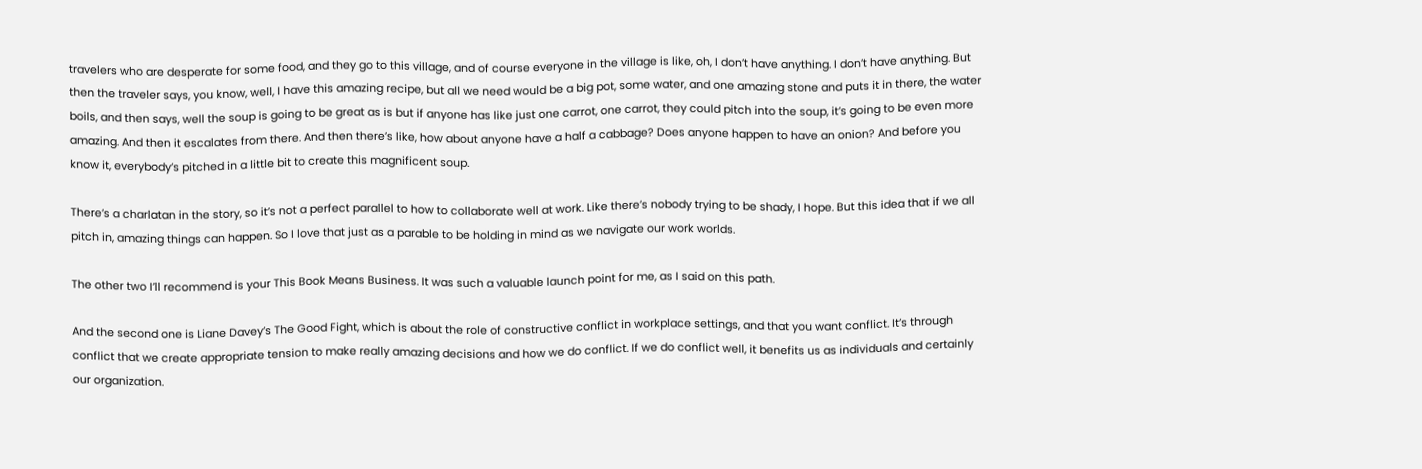travelers who are desperate for some food, and they go to this village, and of course everyone in the village is like, oh, I don’t have anything. I don’t have anything. But then the traveler says, you know, well, I have this amazing recipe, but all we need would be a big pot, some water, and one amazing stone and puts it in there, the water boils, and then says, well the soup is going to be great as is but if anyone has like just one carrot, one carrot, they could pitch into the soup, it’s going to be even more amazing. And then it escalates from there. And then there’s like, how about anyone have a half a cabbage? Does anyone happen to have an onion? And before you know it, everybody’s pitched in a little bit to create this magnificent soup.

There’s a charlatan in the story, so it’s not a perfect parallel to how to collaborate well at work. Like there’s nobody trying to be shady, I hope. But this idea that if we all pitch in, amazing things can happen. So I love that just as a parable to be holding in mind as we navigate our work worlds.

The other two I’ll recommend is your This Book Means Business. It was such a valuable launch point for me, as I said on this path.

And the second one is Liane Davey’s The Good Fight, which is about the role of constructive conflict in workplace settings, and that you want conflict. It’s through conflict that we create appropriate tension to make really amazing decisions and how we do conflict. If we do conflict well, it benefits us as individuals and certainly our organization.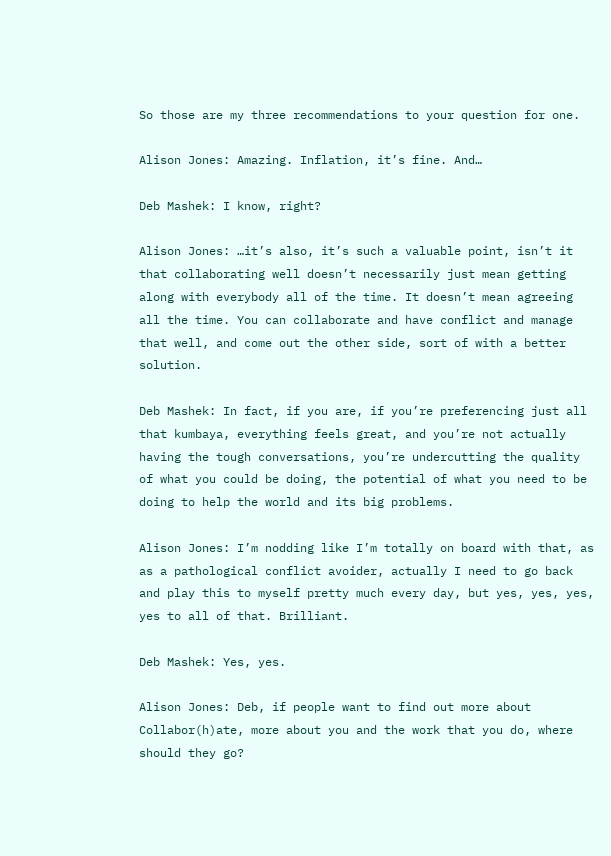So those are my three recommendations to your question for one.

Alison Jones: Amazing. Inflation, it’s fine. And…

Deb Mashek: I know, right?

Alison Jones: …it’s also, it’s such a valuable point, isn’t it that collaborating well doesn’t necessarily just mean getting along with everybody all of the time. It doesn’t mean agreeing all the time. You can collaborate and have conflict and manage that well, and come out the other side, sort of with a better solution.

Deb Mashek: In fact, if you are, if you’re preferencing just all that kumbaya, everything feels great, and you’re not actually having the tough conversations, you’re undercutting the quality of what you could be doing, the potential of what you need to be doing to help the world and its big problems.

Alison Jones: I’m nodding like I’m totally on board with that, as as a pathological conflict avoider, actually I need to go back and play this to myself pretty much every day, but yes, yes, yes, yes to all of that. Brilliant.

Deb Mashek: Yes, yes.

Alison Jones: Deb, if people want to find out more about Collabor(h)ate, more about you and the work that you do, where should they go?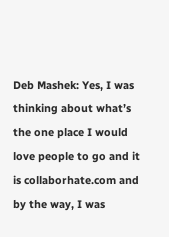Deb Mashek: Yes, I was thinking about what’s the one place I would love people to go and it is collaborhate.com and by the way, I was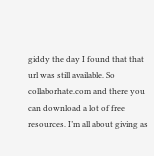giddy the day I found that that url was still available. So collaborhate.com and there you can download a lot of free resources. I’m all about giving as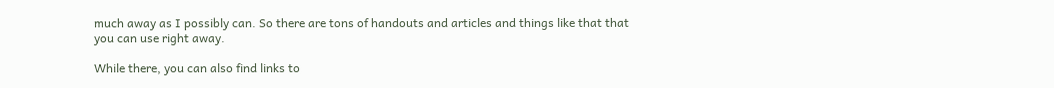much away as I possibly can. So there are tons of handouts and articles and things like that that you can use right away.

While there, you can also find links to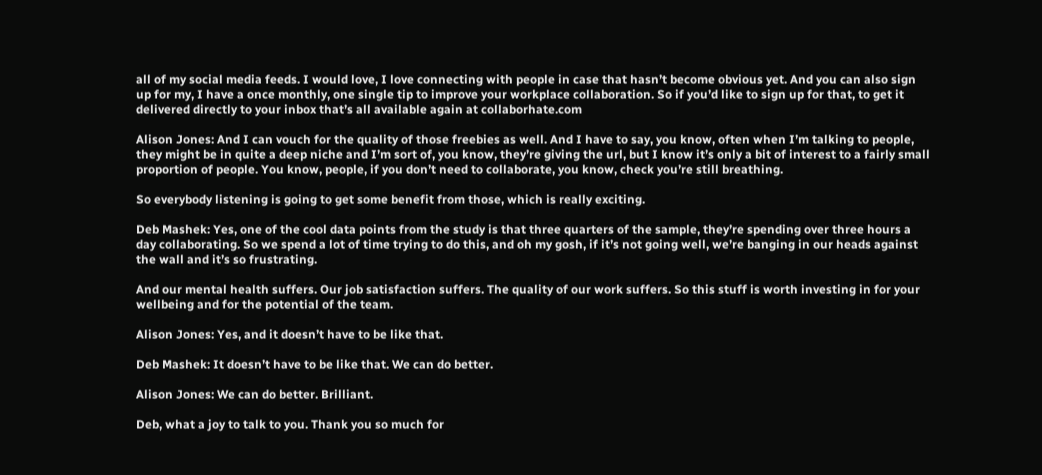all of my social media feeds. I would love, I love connecting with people in case that hasn’t become obvious yet. And you can also sign up for my, I have a once monthly, one single tip to improve your workplace collaboration. So if you’d like to sign up for that, to get it delivered directly to your inbox that’s all available again at collaborhate.com

Alison Jones: And I can vouch for the quality of those freebies as well. And I have to say, you know, often when I’m talking to people, they might be in quite a deep niche and I’m sort of, you know, they’re giving the url, but I know it’s only a bit of interest to a fairly small proportion of people. You know, people, if you don’t need to collaborate, you know, check you’re still breathing.

So everybody listening is going to get some benefit from those, which is really exciting.

Deb Mashek: Yes, one of the cool data points from the study is that three quarters of the sample, they’re spending over three hours a day collaborating. So we spend a lot of time trying to do this, and oh my gosh, if it’s not going well, we’re banging in our heads against the wall and it’s so frustrating.

And our mental health suffers. Our job satisfaction suffers. The quality of our work suffers. So this stuff is worth investing in for your wellbeing and for the potential of the team.

Alison Jones: Yes, and it doesn’t have to be like that.

Deb Mashek: It doesn’t have to be like that. We can do better.

Alison Jones: We can do better. Brilliant.

Deb, what a joy to talk to you. Thank you so much for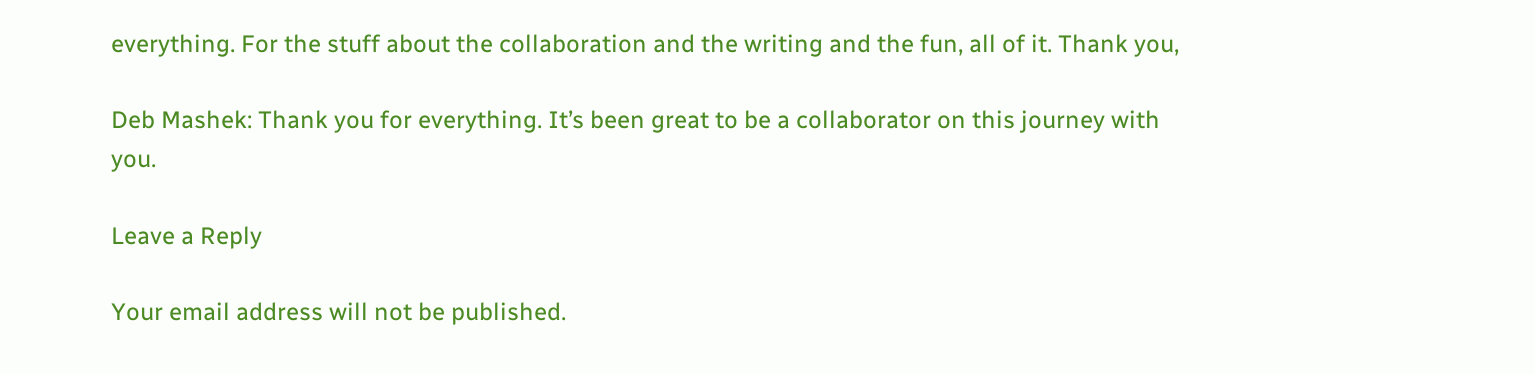everything. For the stuff about the collaboration and the writing and the fun, all of it. Thank you,

Deb Mashek: Thank you for everything. It’s been great to be a collaborator on this journey with you.

Leave a Reply

Your email address will not be published.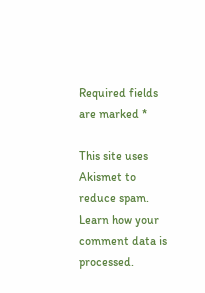Required fields are marked *

This site uses Akismet to reduce spam. Learn how your comment data is processed.